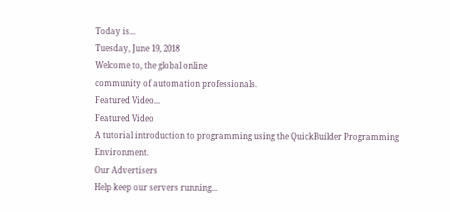Today is...
Tuesday, June 19, 2018
Welcome to, the global online
community of automation professionals.
Featured Video...
Featured Video
A tutorial introduction to programming using the QuickBuilder Programming Environment.
Our Advertisers
Help keep our servers running...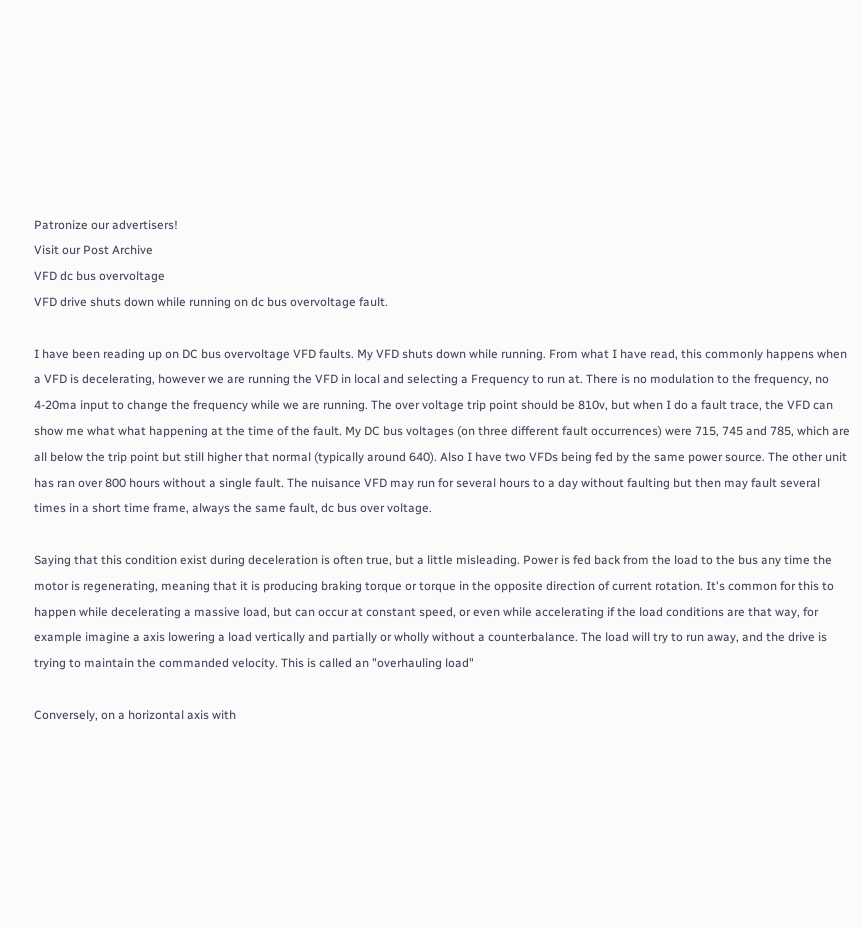Patronize our advertisers!
Visit our Post Archive
VFD dc bus overvoltage
VFD drive shuts down while running on dc bus overvoltage fault.

I have been reading up on DC bus overvoltage VFD faults. My VFD shuts down while running. From what I have read, this commonly happens when a VFD is decelerating, however we are running the VFD in local and selecting a Frequency to run at. There is no modulation to the frequency, no 4-20ma input to change the frequency while we are running. The over voltage trip point should be 810v, but when I do a fault trace, the VFD can show me what what happening at the time of the fault. My DC bus voltages (on three different fault occurrences) were 715, 745 and 785, which are all below the trip point but still higher that normal (typically around 640). Also I have two VFDs being fed by the same power source. The other unit has ran over 800 hours without a single fault. The nuisance VFD may run for several hours to a day without faulting but then may fault several times in a short time frame, always the same fault, dc bus over voltage.

Saying that this condition exist during deceleration is often true, but a little misleading. Power is fed back from the load to the bus any time the motor is regenerating, meaning that it is producing braking torque or torque in the opposite direction of current rotation. It's common for this to happen while decelerating a massive load, but can occur at constant speed, or even while accelerating if the load conditions are that way, for example imagine a axis lowering a load vertically and partially or wholly without a counterbalance. The load will try to run away, and the drive is trying to maintain the commanded velocity. This is called an "overhauling load"

Conversely, on a horizontal axis with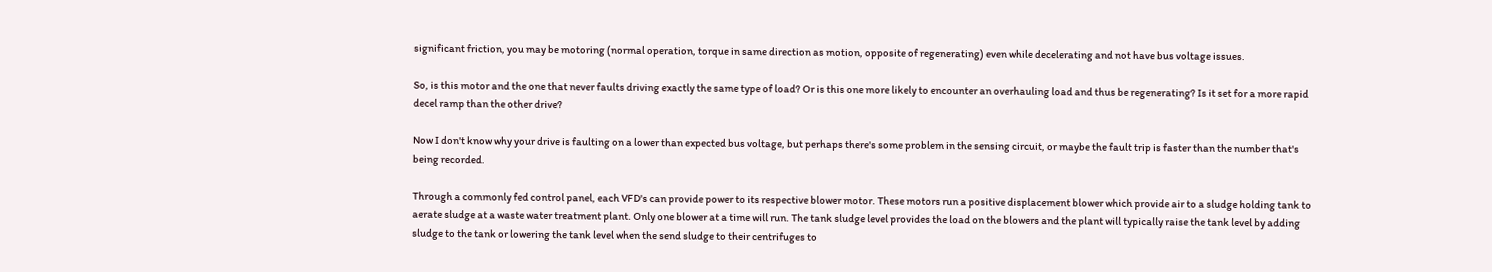significant friction, you may be motoring (normal operation, torque in same direction as motion, opposite of regenerating) even while decelerating and not have bus voltage issues.

So, is this motor and the one that never faults driving exactly the same type of load? Or is this one more likely to encounter an overhauling load and thus be regenerating? Is it set for a more rapid decel ramp than the other drive?

Now I don't know why your drive is faulting on a lower than expected bus voltage, but perhaps there's some problem in the sensing circuit, or maybe the fault trip is faster than the number that's being recorded.

Through a commonly fed control panel, each VFD's can provide power to its respective blower motor. These motors run a positive displacement blower which provide air to a sludge holding tank to aerate sludge at a waste water treatment plant. Only one blower at a time will run. The tank sludge level provides the load on the blowers and the plant will typically raise the tank level by adding sludge to the tank or lowering the tank level when the send sludge to their centrifuges to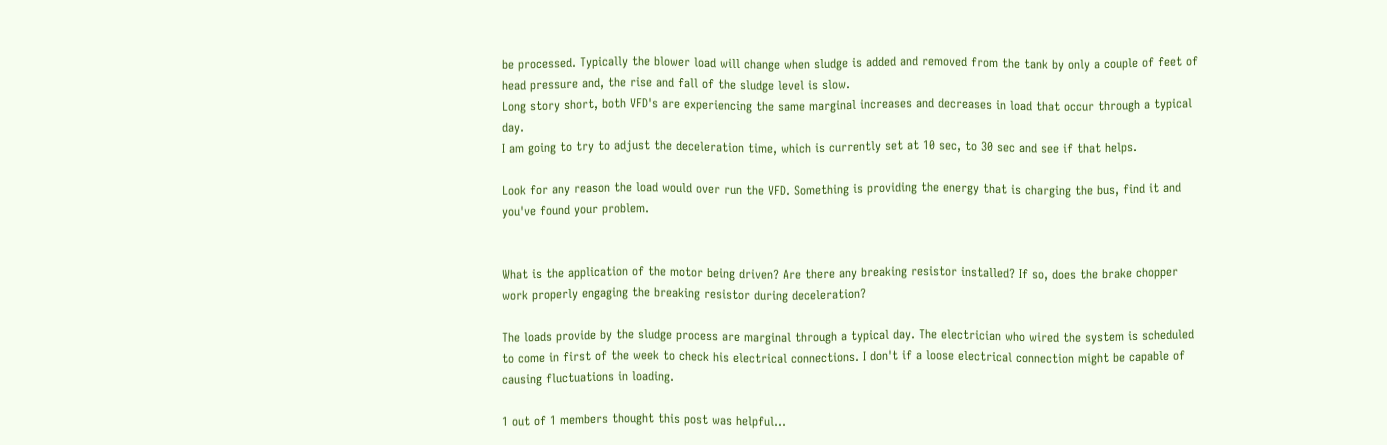be processed. Typically the blower load will change when sludge is added and removed from the tank by only a couple of feet of head pressure and, the rise and fall of the sludge level is slow.
Long story short, both VFD's are experiencing the same marginal increases and decreases in load that occur through a typical day.
I am going to try to adjust the deceleration time, which is currently set at 10 sec, to 30 sec and see if that helps.

Look for any reason the load would over run the VFD. Something is providing the energy that is charging the bus, find it and you've found your problem.


What is the application of the motor being driven? Are there any breaking resistor installed? If so, does the brake chopper work properly engaging the breaking resistor during deceleration?

The loads provide by the sludge process are marginal through a typical day. The electrician who wired the system is scheduled to come in first of the week to check his electrical connections. I don't if a loose electrical connection might be capable of causing fluctuations in loading.

1 out of 1 members thought this post was helpful...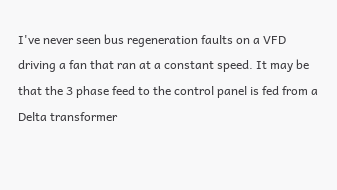I've never seen bus regeneration faults on a VFD driving a fan that ran at a constant speed. It may be that the 3 phase feed to the control panel is fed from a Delta transformer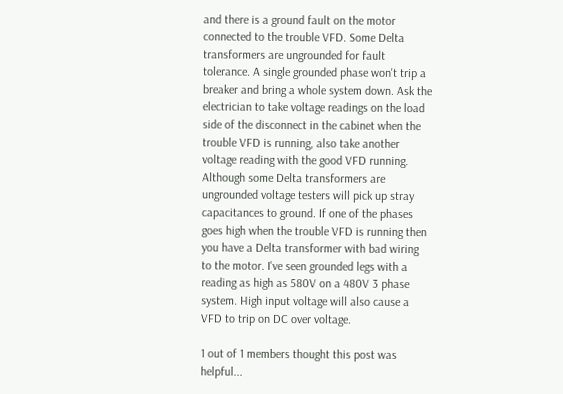and there is a ground fault on the motor connected to the trouble VFD. Some Delta transformers are ungrounded for fault tolerance. A single grounded phase won't trip a breaker and bring a whole system down. Ask the electrician to take voltage readings on the load side of the disconnect in the cabinet when the trouble VFD is running, also take another voltage reading with the good VFD running. Although some Delta transformers are ungrounded voltage testers will pick up stray capacitances to ground. If one of the phases goes high when the trouble VFD is running then you have a Delta transformer with bad wiring to the motor. I've seen grounded legs with a reading as high as 580V on a 480V 3 phase system. High input voltage will also cause a VFD to trip on DC over voltage.

1 out of 1 members thought this post was helpful...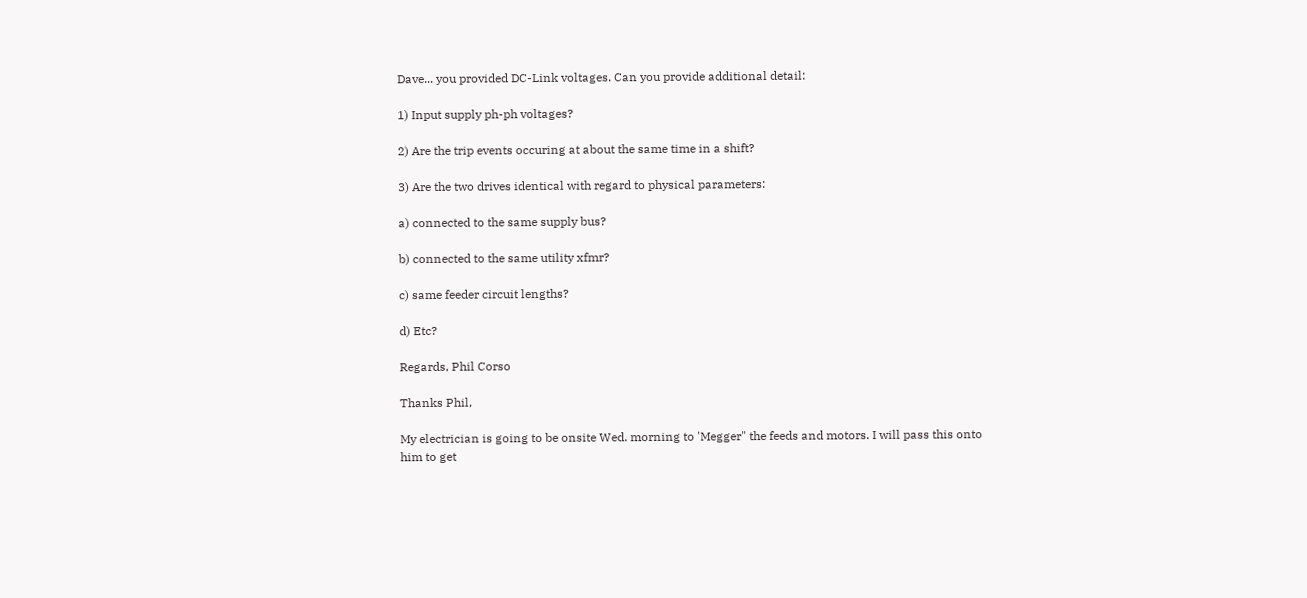Dave... you provided DC-Link voltages. Can you provide additional detail:

1) Input supply ph-ph voltages?

2) Are the trip events occuring at about the same time in a shift?

3) Are the two drives identical with regard to physical parameters:

a) connected to the same supply bus?

b) connected to the same utility xfmr?

c) same feeder circuit lengths?

d) Etc?

Regards, Phil Corso

Thanks Phil,

My electrician is going to be onsite Wed. morning to 'Megger" the feeds and motors. I will pass this onto him to get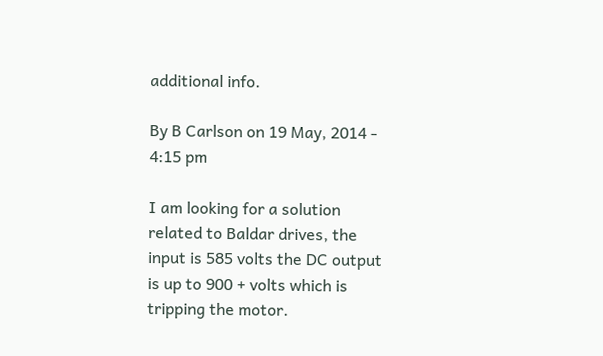additional info.

By B Carlson on 19 May, 2014 - 4:15 pm

I am looking for a solution related to Baldar drives, the input is 585 volts the DC output is up to 900 + volts which is tripping the motor.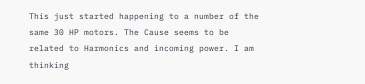This just started happening to a number of the same 30 HP motors. The Cause seems to be related to Harmonics and incoming power. I am thinking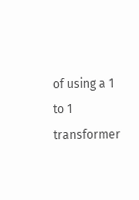of using a 1 to 1 transformer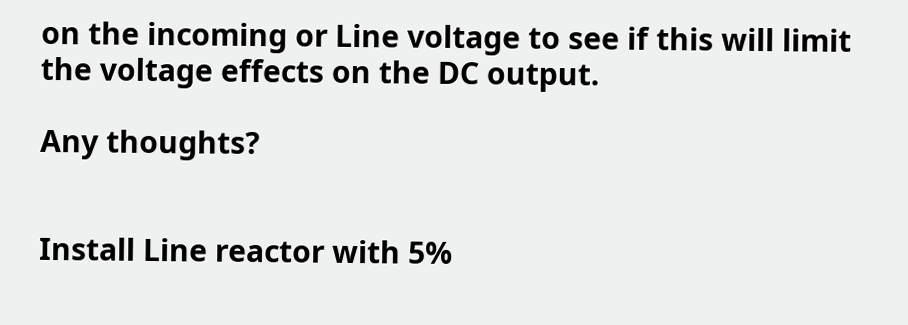on the incoming or Line voltage to see if this will limit the voltage effects on the DC output.

Any thoughts?


Install Line reactor with 5%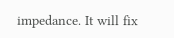impedance. It will fix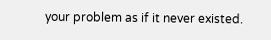your problem as if it never existed.